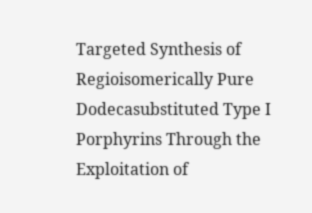Targeted Synthesis of Regioisomerically Pure Dodecasubstituted Type I Porphyrins Through the Exploitation of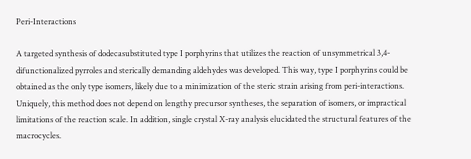Peri-Interactions

A targeted synthesis of dodecasubstituted type I porphyrins that utilizes the reaction of unsymmetrical 3,4-difunctionalized pyrroles and sterically demanding aldehydes was developed. This way, type I porphyrins could be obtained as the only type isomers, likely due to a minimization of the steric strain arising from peri-interactions. Uniquely, this method does not depend on lengthy precursor syntheses, the separation of isomers, or impractical limitations of the reaction scale. In addition, single crystal X-ray analysis elucidated the structural features of the macrocycles.